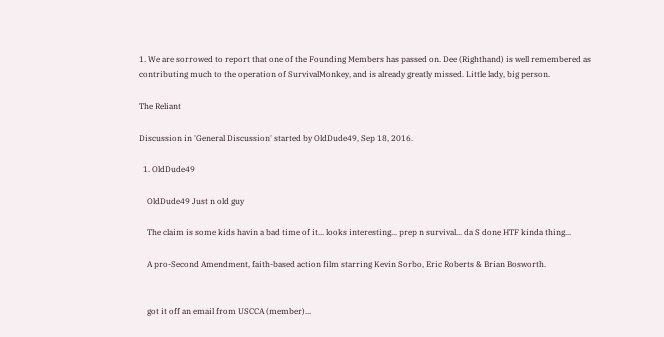1. We are sorrowed to report that one of the Founding Members has passed on. Dee (Righthand) is well remembered as contributing much to the operation of SurvivalMonkey, and is already greatly missed. Little lady, big person.

The Reliant

Discussion in 'General Discussion' started by OldDude49, Sep 18, 2016.

  1. OldDude49

    OldDude49 Just n old guy

    The claim is some kids havin a bad time of it... looks interesting... prep n survival... da S done HTF kinda thing...

    A pro-Second Amendment, faith-based action film starring Kevin Sorbo, Eric Roberts & Brian Bosworth.


    got it off an email from USCCA (member)...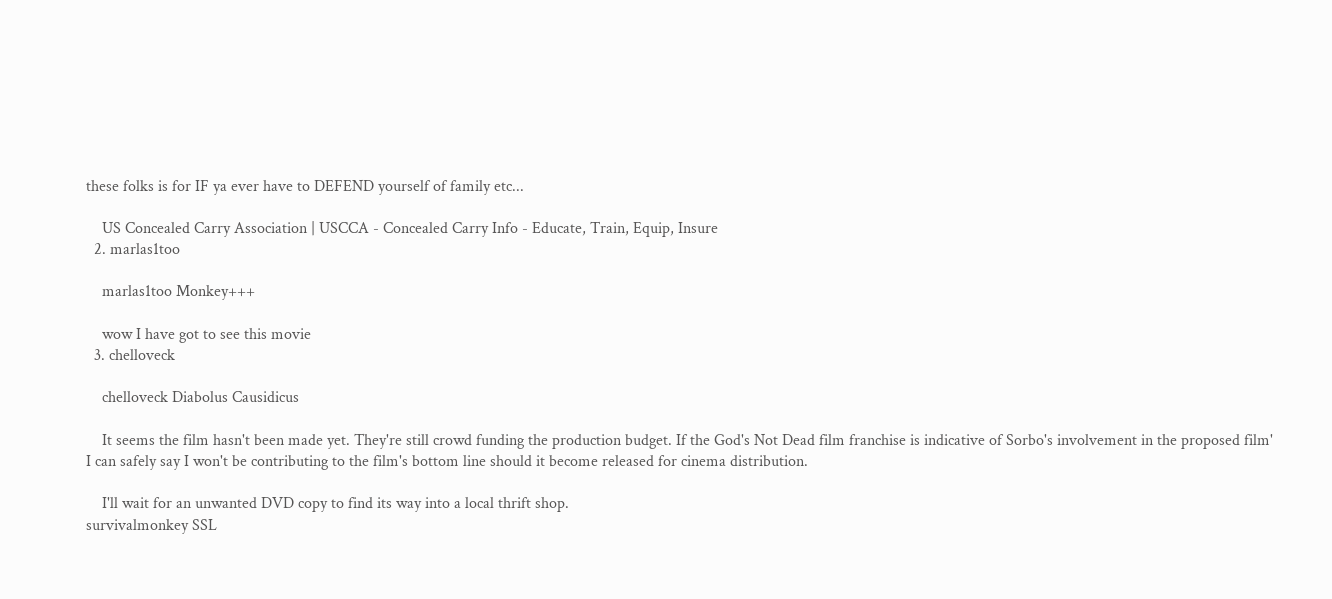these folks is for IF ya ever have to DEFEND yourself of family etc...

    US Concealed Carry Association | USCCA - Concealed Carry Info - Educate, Train, Equip, Insure
  2. marlas1too

    marlas1too Monkey+++

    wow I have got to see this movie
  3. chelloveck

    chelloveck Diabolus Causidicus

    It seems the film hasn't been made yet. They're still crowd funding the production budget. If the God's Not Dead film franchise is indicative of Sorbo's involvement in the proposed film' I can safely say I won't be contributing to the film's bottom line should it become released for cinema distribution.

    I'll wait for an unwanted DVD copy to find its way into a local thrift shop.
survivalmonkey SSL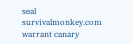seal        survivalmonkey.com warrant canary